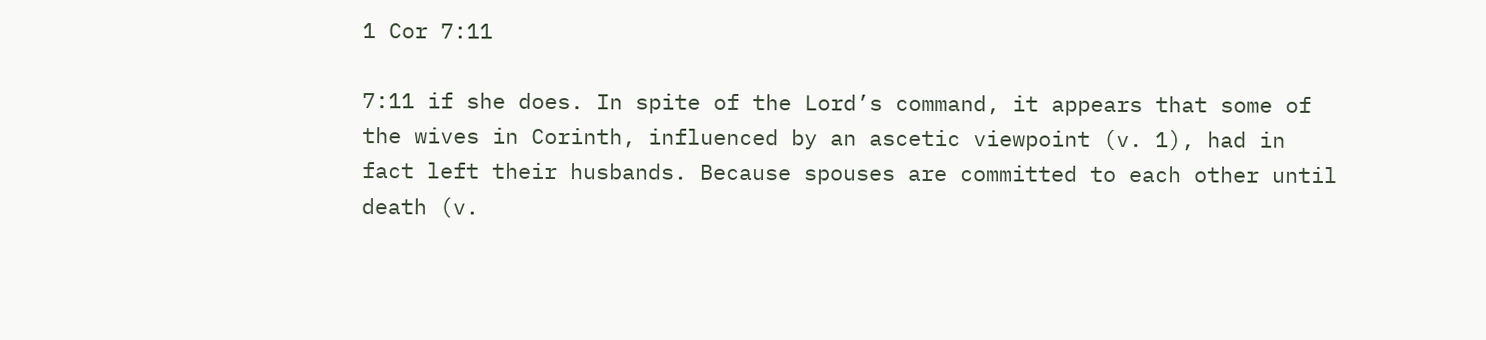1 Cor 7:11

7:11 if she does. In spite of the Lord’s command, it appears that some of the wives in Corinth, influenced by an ascetic viewpoint (v. 1), had in fact left their husbands. Because spouses are committed to each other until death (v.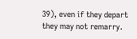39), even if they depart they may not remarry.